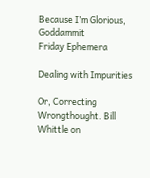Because I’m Glorious, Goddammit
Friday Ephemera

Dealing with Impurities

Or, Correcting Wrongthought. Bill Whittle on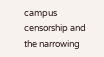campus censorship and the narrowing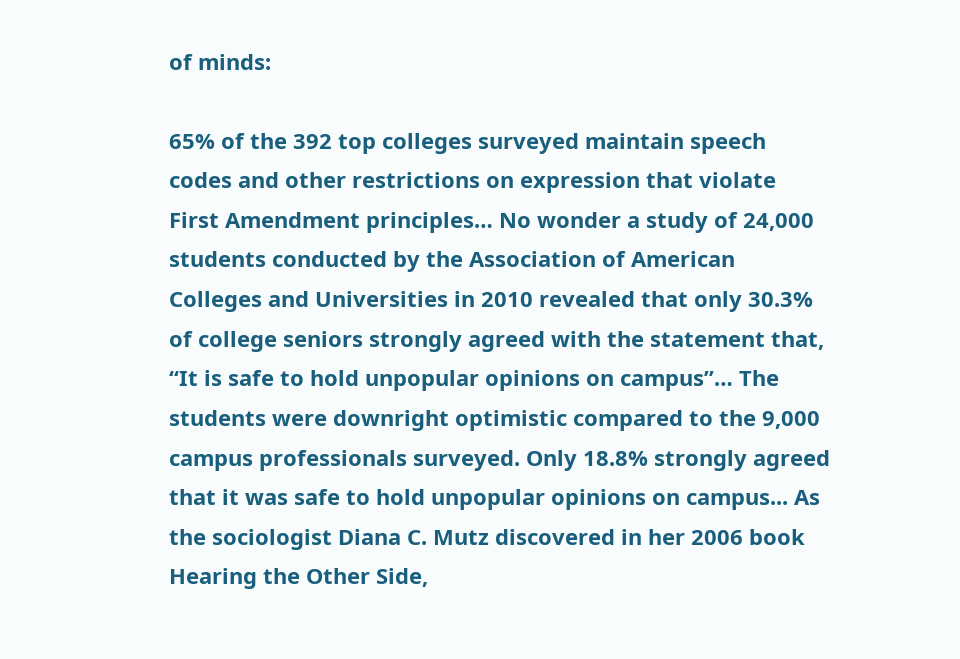of minds:

65% of the 392 top colleges surveyed maintain speech codes and other restrictions on expression that violate First Amendment principles… No wonder a study of 24,000 students conducted by the Association of American Colleges and Universities in 2010 revealed that only 30.3% of college seniors strongly agreed with the statement that, “It is safe to hold unpopular opinions on campus”… The students were downright optimistic compared to the 9,000 campus professionals surveyed. Only 18.8% strongly agreed that it was safe to hold unpopular opinions on campus... As the sociologist Diana C. Mutz discovered in her 2006 book Hearing the Other Side,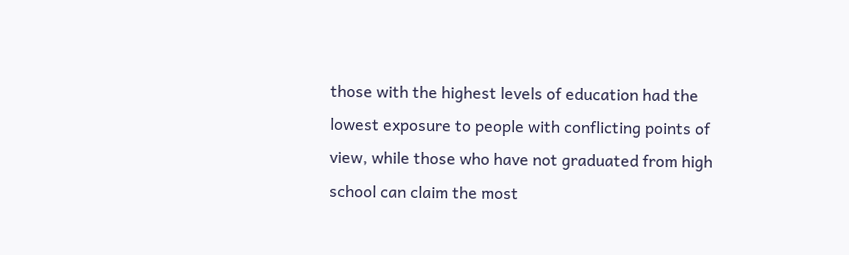those with the highest levels of education had the lowest exposure to people with conflicting points of view, while those who have not graduated from high school can claim the most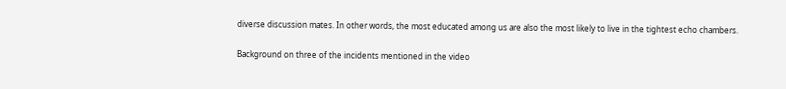diverse discussion mates. In other words, the most educated among us are also the most likely to live in the tightest echo chambers.

Background on three of the incidents mentioned in the video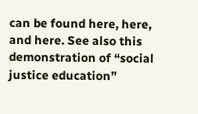can be found here, here, and here. See also this demonstration of “social justice education”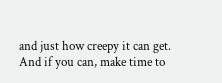and just how creepy it can get. And if you can, make time to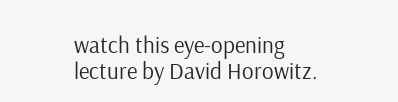watch this eye-opening lecture by David Horowitz.